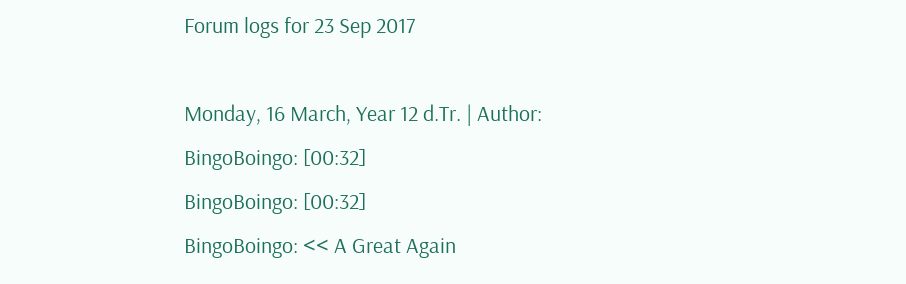Forum logs for 23 Sep 2017

Monday, 16 March, Year 12 d.Tr. | Author:
BingoBoingo: [00:32]
BingoBoingo: [00:32]
BingoBoingo: << A Great Again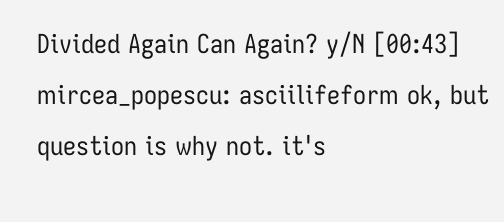Divided Again Can Again? y/N [00:43]
mircea_popescu: asciilifeform ok, but question is why not. it's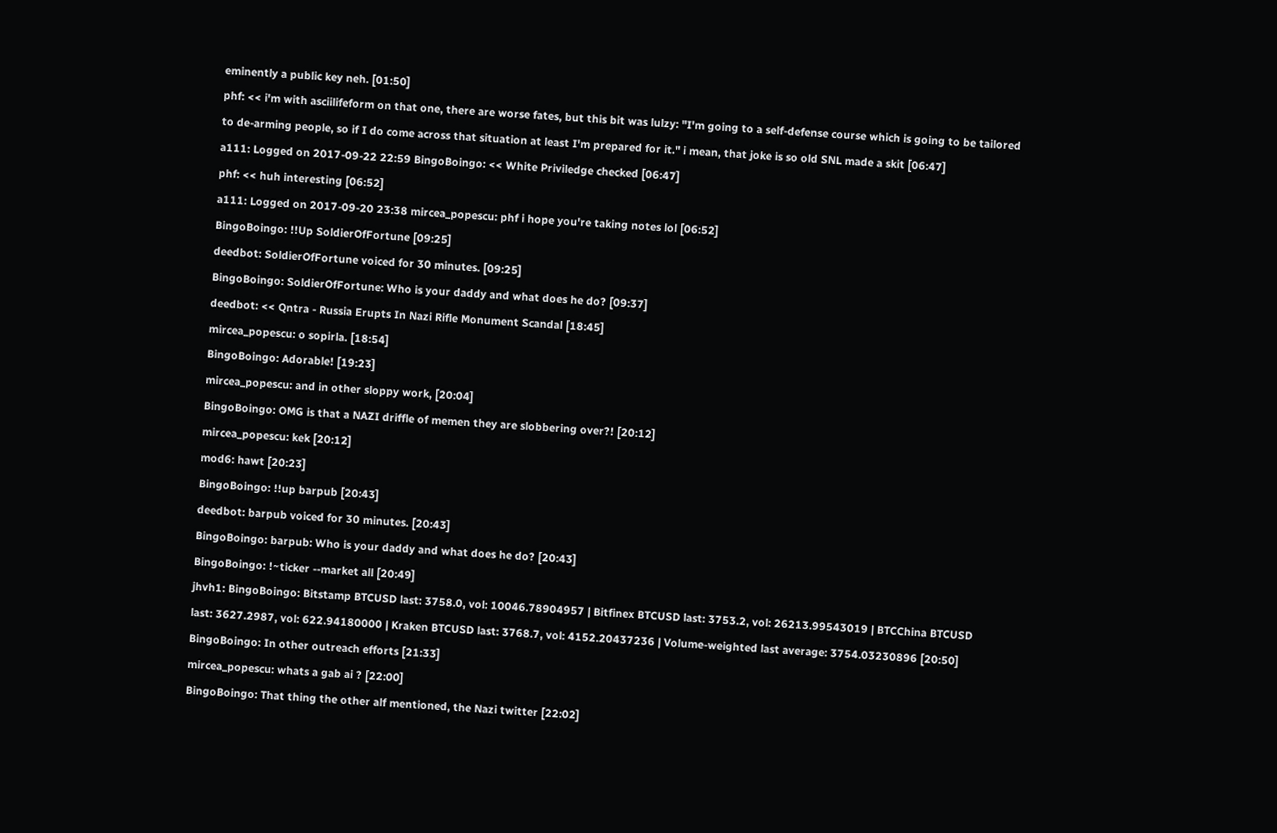eminently a public key neh. [01:50]
phf: << i'm with asciilifeform on that one, there are worse fates, but this bit was lulzy: "I'm going to a self-defense course which is going to be tailored to de-arming people, so if I do come across that situation at least I'm prepared for it." i mean, that joke is so old SNL made a skit [06:47]
a111: Logged on 2017-09-22 22:59 BingoBoingo: << White Priviledge checked [06:47]
phf: << huh interesting [06:52]
a111: Logged on 2017-09-20 23:38 mircea_popescu: phf i hope you're taking notes lol [06:52]
BingoBoingo: !!Up SoldierOfFortune [09:25]
deedbot: SoldierOfFortune voiced for 30 minutes. [09:25]
BingoBoingo: SoldierOfFortune: Who is your daddy and what does he do? [09:37]
deedbot: << Qntra - Russia Erupts In Nazi Rifle Monument Scandal [18:45]
mircea_popescu: o sopirla. [18:54]
BingoBoingo: Adorable! [19:23]
mircea_popescu: and in other sloppy work, [20:04]
BingoBoingo: OMG is that a NAZI driffle of memen they are slobbering over?! [20:12]
mircea_popescu: kek [20:12]
mod6: hawt [20:23]
BingoBoingo: !!up barpub [20:43]
deedbot: barpub voiced for 30 minutes. [20:43]
BingoBoingo: barpub: Who is your daddy and what does he do? [20:43]
BingoBoingo: !~ticker --market all [20:49]
jhvh1: BingoBoingo: Bitstamp BTCUSD last: 3758.0, vol: 10046.78904957 | Bitfinex BTCUSD last: 3753.2, vol: 26213.99543019 | BTCChina BTCUSD last: 3627.2987, vol: 622.94180000 | Kraken BTCUSD last: 3768.7, vol: 4152.20437236 | Volume-weighted last average: 3754.03230896 [20:50]
BingoBoingo: In other outreach efforts [21:33]
mircea_popescu: whats a gab ai ? [22:00]
BingoBoingo: That thing the other alf mentioned, the Nazi twitter [22:02]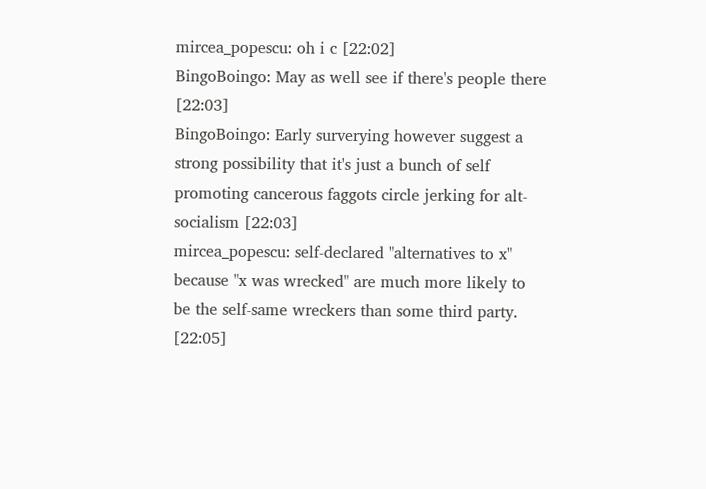mircea_popescu: oh i c [22:02]
BingoBoingo: May as well see if there's people there [22:03]
BingoBoingo: Early surverying however suggest a strong possibility that it's just a bunch of self promoting cancerous faggots circle jerking for alt-socialism [22:03]
mircea_popescu: self-declared "alternatives to x" because "x was wrecked" are much more likely to be the self-same wreckers than some third party. [22:05]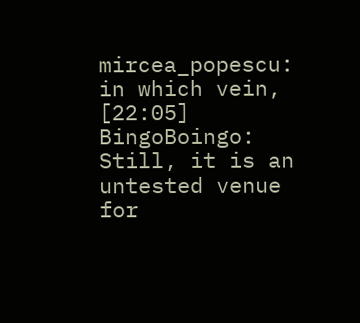mircea_popescu: in which vein, [22:05]
BingoBoingo: Still, it is an untested venue for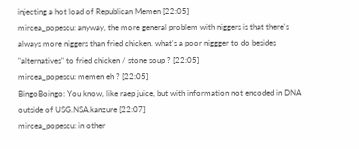injecting a hot load of Republican Memen [22:05]
mircea_popescu: anyway, the more general problem with niggers is that there's always more niggers than fried chicken. what's a poor niggger to do besides "alternatives" to fried chicken / stone soup ? [22:05]
mircea_popescu: memen eh ? [22:05]
BingoBoingo: You know, like raep juice, but with information not encoded in DNA outside of USG.NSA.kanzure [22:07]
mircea_popescu: in other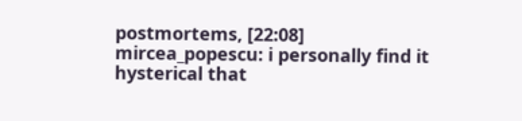postmortems, [22:08]
mircea_popescu: i personally find it hysterical that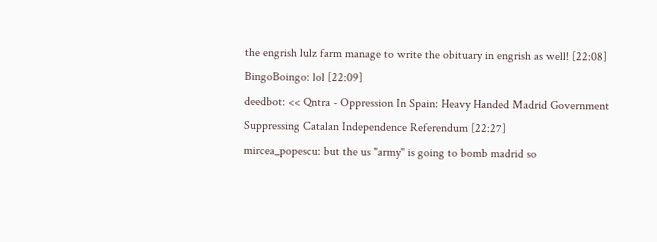the engrish lulz farm manage to write the obituary in engrish as well! [22:08]
BingoBoingo: lol [22:09]
deedbot: << Qntra - Oppression In Spain: Heavy Handed Madrid Government Suppressing Catalan Independence Referendum [22:27]
mircea_popescu: but the us "army" is going to bomb madrid so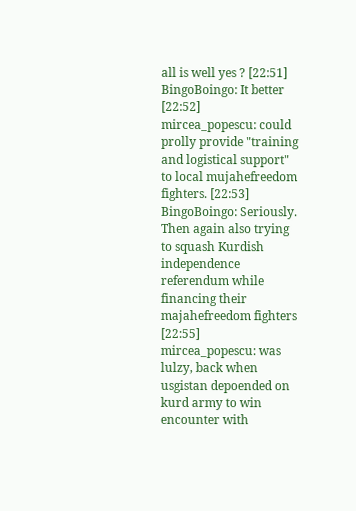all is well yes ? [22:51]
BingoBoingo: It better [22:52]
mircea_popescu: could prolly provide "training and logistical support" to local mujahefreedom fighters. [22:53]
BingoBoingo: Seriously. Then again also trying to squash Kurdish independence referendum while financing their majahefreedom fighters [22:55]
mircea_popescu: was lulzy, back when usgistan depoended on kurd army to win encounter with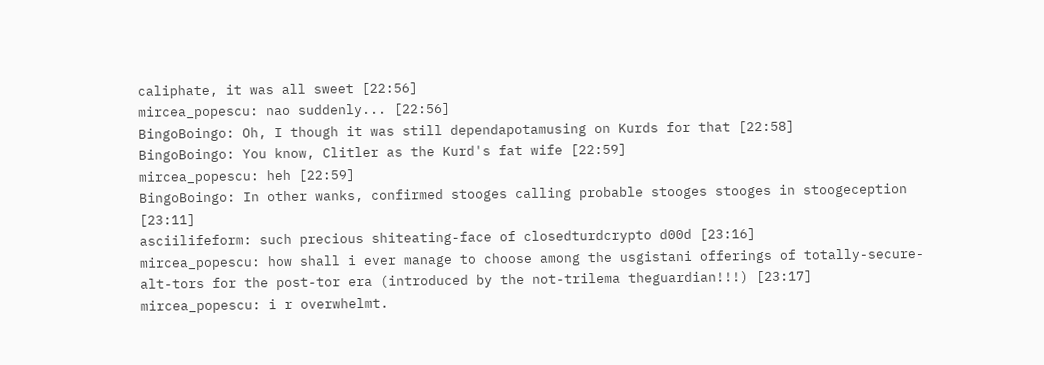caliphate, it was all sweet [22:56]
mircea_popescu: nao suddenly... [22:56]
BingoBoingo: Oh, I though it was still dependapotamusing on Kurds for that [22:58]
BingoBoingo: You know, Clitler as the Kurd's fat wife [22:59]
mircea_popescu: heh [22:59]
BingoBoingo: In other wanks, confirmed stooges calling probable stooges stooges in stoogeception [23:11]
asciilifeform: such precious shiteating-face of closedturdcrypto d00d [23:16]
mircea_popescu: how shall i ever manage to choose among the usgistani offerings of totally-secure-alt-tors for the post-tor era (introduced by the not-trilema theguardian!!!) [23:17]
mircea_popescu: i r overwhelmt.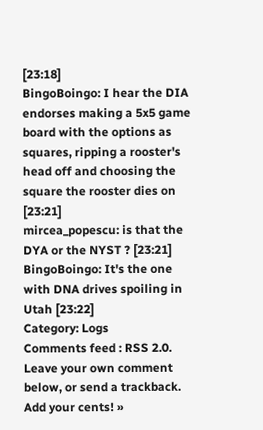[23:18]
BingoBoingo: I hear the DIA endorses making a 5x5 game board with the options as squares, ripping a rooster's head off and choosing the square the rooster dies on [23:21]
mircea_popescu: is that the DYA or the NYST ? [23:21]
BingoBoingo: It's the one with DNA drives spoiling in Utah [23:22]
Category: Logs
Comments feed : RSS 2.0. Leave your own comment below, or send a trackback.
Add your cents! »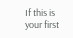If this is your first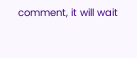comment, it will wait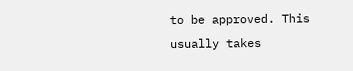to be approved. This usually takes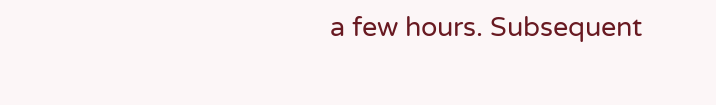a few hours. Subsequent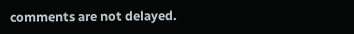comments are not delayed.